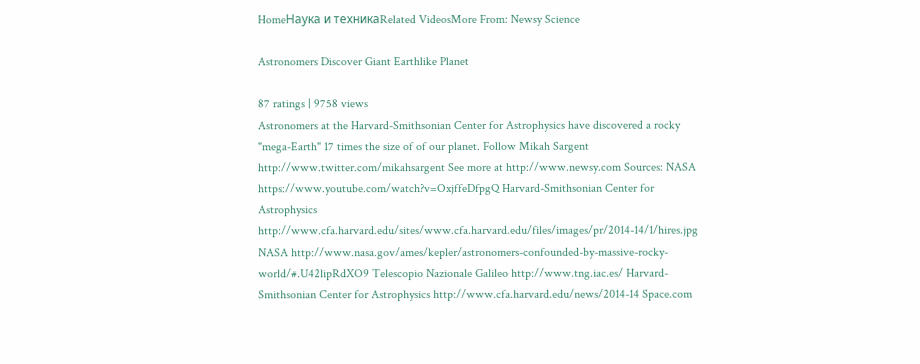HomeНаука и техникаRelated VideosMore From: Newsy Science

Astronomers Discover Giant Earthlike Planet

87 ratings | 9758 views
Astronomers at the Harvard-Smithsonian Center for Astrophysics have discovered a rocky "mega-Earth" 17 times the size of of our planet. Follow Mikah Sargent http://www.twitter.com/mikahsargent See more at http://www.newsy.com Sources: NASA https://www.youtube.com/watch?v=OxjffeDfpgQ Harvard-Smithsonian Center for Astrophysics http://www.cfa.harvard.edu/sites/www.cfa.harvard.edu/files/images/pr/2014-14/1/hires.jpg NASA http://www.nasa.gov/ames/kepler/astronomers-confounded-by-massive-rocky-world/#.U42lipRdXO9 Telescopio Nazionale Galileo http://www.tng.iac.es/ Harvard-Smithsonian Center for Astrophysics http://www.cfa.harvard.edu/news/2014-14 Space.com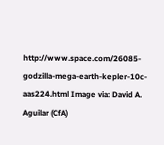http://www.space.com/26085-godzilla-mega-earth-kepler-10c-aas224.html Image via: David A. Aguilar (CfA)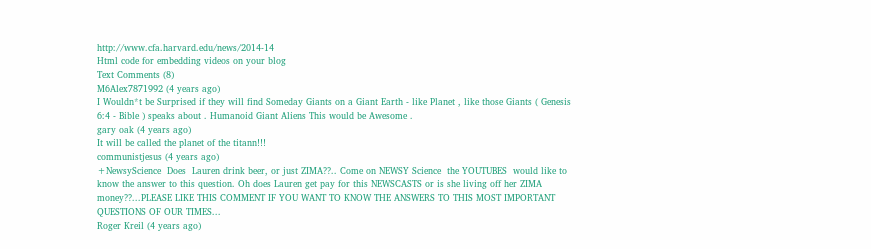http://www.cfa.harvard.edu/news/2014-14
Html code for embedding videos on your blog
Text Comments (8)
M6Alex7871992 (4 years ago)
I Wouldn*t be Surprised if they will find Someday Giants on a Giant Earth - like Planet , like those Giants ( Genesis 6:4 - Bible ) speaks about . Humanoid Giant Aliens This would be Awesome .
gary oak (4 years ago)
It will be called the planet of the titann!!!
communistjesus (4 years ago)
+NewsyScience  Does  Lauren drink beer, or just ZIMA??.. Come on NEWSY Science  the YOUTUBES  would like to know the answer to this question. Oh does Lauren get pay for this NEWSCASTS or is she living off her ZIMA money??...PLEASE LIKE THIS COMMENT IF YOU WANT TO KNOW THE ANSWERS TO THIS MOST IMPORTANT QUESTIONS OF OUR TIMES...
Roger Kreil (4 years ago)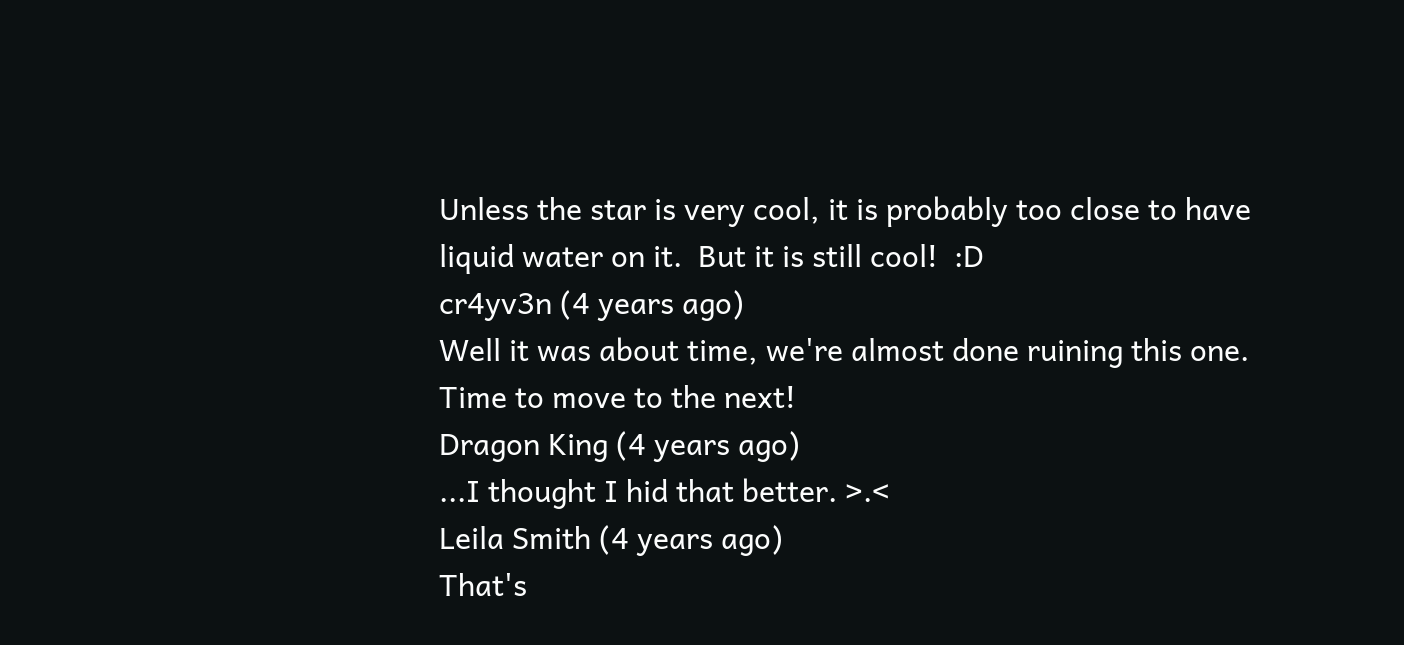Unless the star is very cool, it is probably too close to have liquid water on it.  But it is still cool!  :D
cr4yv3n (4 years ago)
Well it was about time, we're almost done ruining this one. Time to move to the next!
Dragon King (4 years ago)
...I thought I hid that better. >.<
Leila Smith (4 years ago)
That's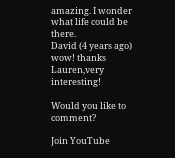amazing. I wonder what life could be there.
David (4 years ago)
wow! thanks Lauren,very interesting!

Would you like to comment?

Join YouTube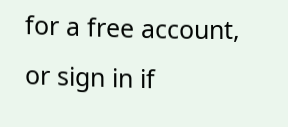for a free account, or sign in if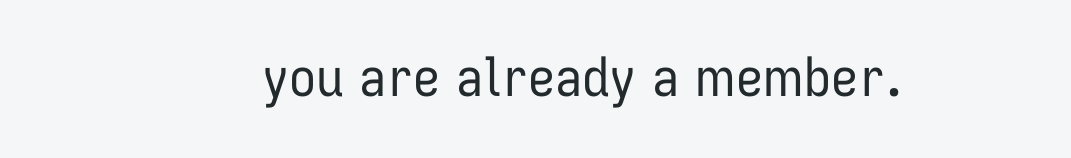you are already a member.